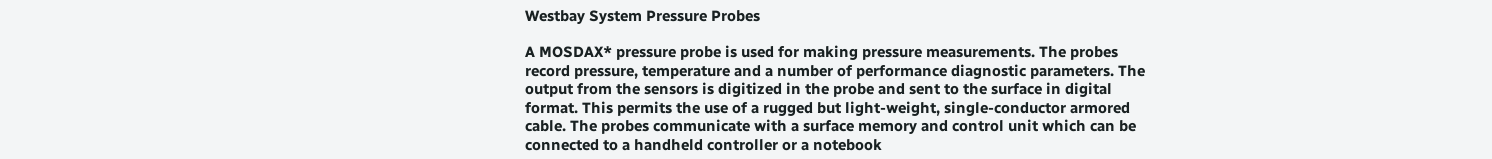Westbay System Pressure Probes

A MOSDAX* pressure probe is used for making pressure measurements. The probes record pressure, temperature and a number of performance diagnostic parameters. The output from the sensors is digitized in the probe and sent to the surface in digital format. This permits the use of a rugged but light-weight, single-conductor armored cable. The probes communicate with a surface memory and control unit which can be connected to a handheld controller or a notebook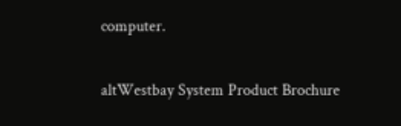computer.

altWestbay System Product Brochure